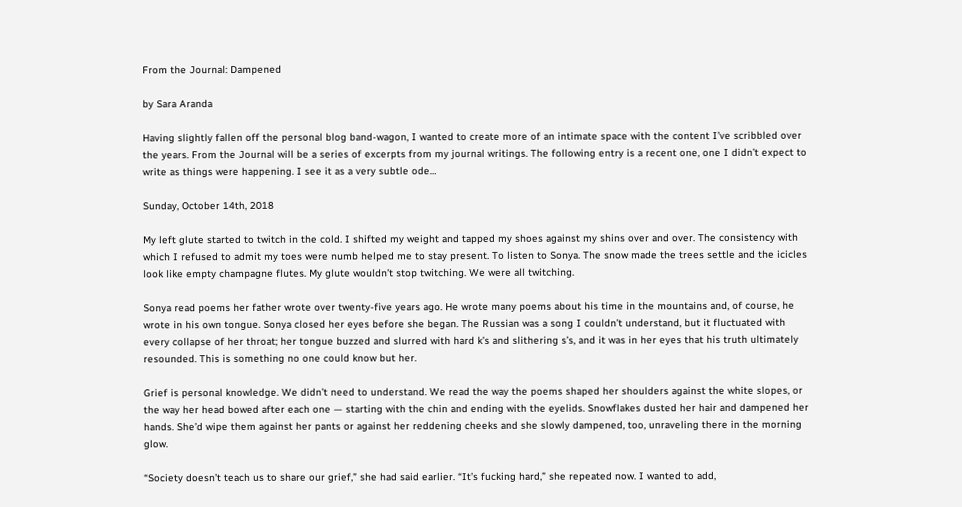From the Journal: Dampened

by Sara Aranda

Having slightly fallen off the personal blog band-wagon, I wanted to create more of an intimate space with the content I’ve scribbled over the years. From the Journal will be a series of excerpts from my journal writings. The following entry is a recent one, one I didn’t expect to write as things were happening. I see it as a very subtle ode…

Sunday, October 14th, 2018

My left glute started to twitch in the cold. I shifted my weight and tapped my shoes against my shins over and over. The consistency with which I refused to admit my toes were numb helped me to stay present. To listen to Sonya. The snow made the trees settle and the icicles look like empty champagne flutes. My glute wouldn’t stop twitching. We were all twitching.

Sonya read poems her father wrote over twenty-five years ago. He wrote many poems about his time in the mountains and, of course, he wrote in his own tongue. Sonya closed her eyes before she began. The Russian was a song I couldn’t understand, but it fluctuated with every collapse of her throat; her tongue buzzed and slurred with hard k’s and slithering s’s, and it was in her eyes that his truth ultimately resounded. This is something no one could know but her.

Grief is personal knowledge. We didn’t need to understand. We read the way the poems shaped her shoulders against the white slopes, or the way her head bowed after each one — starting with the chin and ending with the eyelids. Snowflakes dusted her hair and dampened her hands. She’d wipe them against her pants or against her reddening cheeks and she slowly dampened, too, unraveling there in the morning glow.

“Society doesn’t teach us to share our grief,” she had said earlier. “It’s fucking hard,” she repeated now. I wanted to add,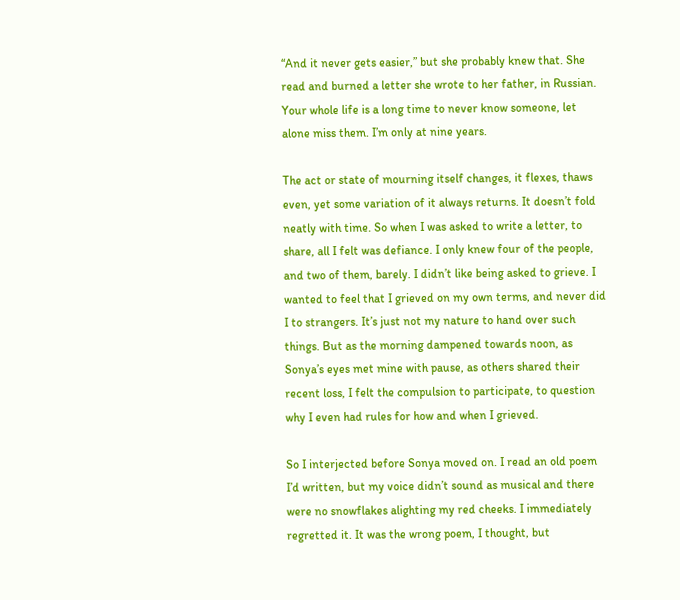“And it never gets easier,” but she probably knew that. She read and burned a letter she wrote to her father, in Russian. Your whole life is a long time to never know someone, let alone miss them. I’m only at nine years.

The act or state of mourning itself changes, it flexes, thaws even, yet some variation of it always returns. It doesn’t fold neatly with time. So when I was asked to write a letter, to share, all I felt was defiance. I only knew four of the people, and two of them, barely. I didn’t like being asked to grieve. I wanted to feel that I grieved on my own terms, and never did I to strangers. It’s just not my nature to hand over such things. But as the morning dampened towards noon, as Sonya’s eyes met mine with pause, as others shared their recent loss, I felt the compulsion to participate, to question why I even had rules for how and when I grieved.

So I interjected before Sonya moved on. I read an old poem I’d written, but my voice didn’t sound as musical and there were no snowflakes alighting my red cheeks. I immediately regretted it. It was the wrong poem, I thought, but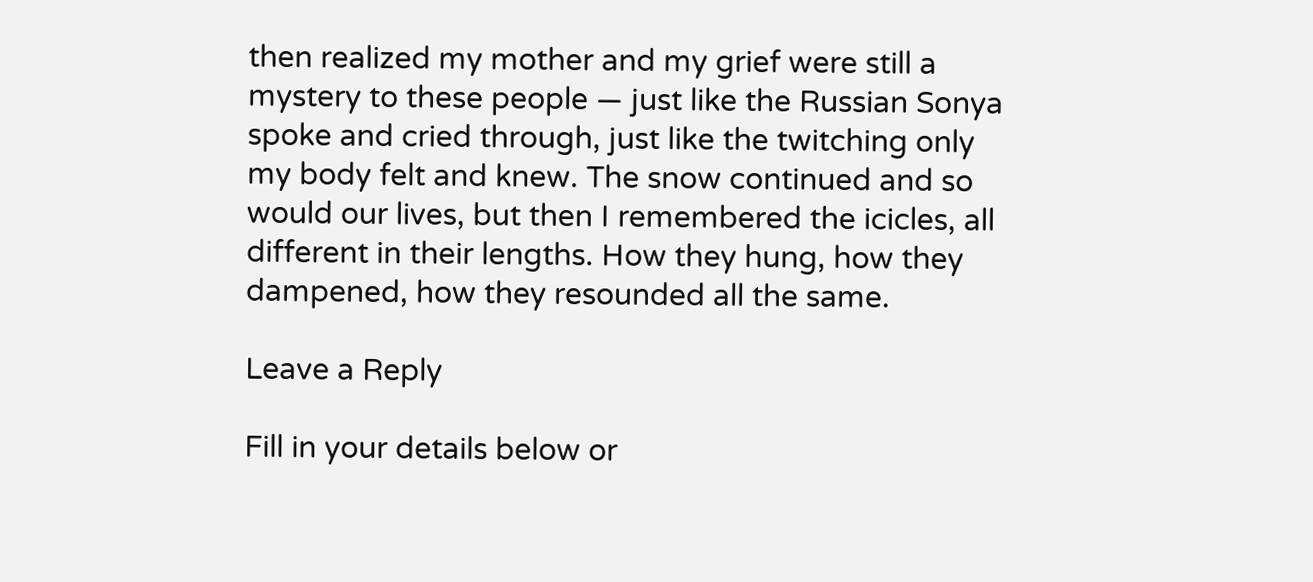then realized my mother and my grief were still a mystery to these people — just like the Russian Sonya spoke and cried through, just like the twitching only my body felt and knew. The snow continued and so would our lives, but then I remembered the icicles, all different in their lengths. How they hung, how they dampened, how they resounded all the same.

Leave a Reply

Fill in your details below or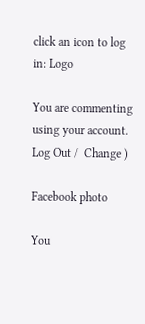click an icon to log in: Logo

You are commenting using your account. Log Out /  Change )

Facebook photo

You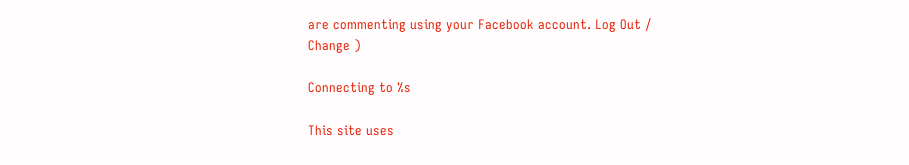are commenting using your Facebook account. Log Out /  Change )

Connecting to %s

This site uses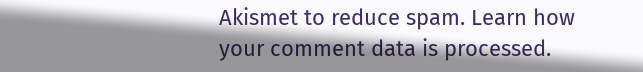Akismet to reduce spam. Learn how your comment data is processed.